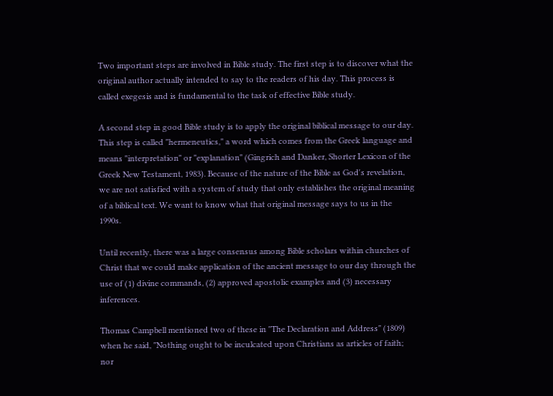Two important steps are involved in Bible study. The first step is to discover what the original author actually intended to say to the readers of his day. This process is called exegesis and is fundamental to the task of effective Bible study.

A second step in good Bible study is to apply the original biblical message to our day. This step is called "hermeneutics," a word which comes from the Greek language and means "interpretation" or "explanation" (Gingrich and Danker, Shorter Lexicon of the Greek New Testament, 1983). Because of the nature of the Bible as God's revelation, we are not satisfied with a system of study that only establishes the original meaning of a biblical text. We want to know what that original message says to us in the 1990s.

Until recently, there was a large consensus among Bible scholars within churches of Christ that we could make application of the ancient message to our day through the use of (1) divine commands, (2) approved apostolic examples and (3) necessary inferences.

Thomas Campbell mentioned two of these in "The Declaration and Address" (1809) when he said, "Nothing ought to be inculcated upon Christians as articles of faith; nor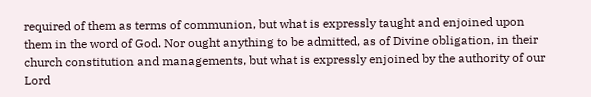required of them as terms of communion, but what is expressly taught and enjoined upon them in the word of God. Nor ought anything to be admitted, as of Divine obligation, in their church constitution and managements, but what is expressly enjoined by the authority of our Lord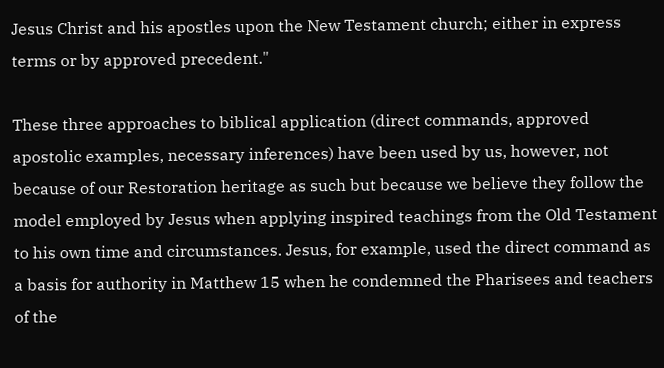Jesus Christ and his apostles upon the New Testament church; either in express terms or by approved precedent."

These three approaches to biblical application (direct commands, approved apostolic examples, necessary inferences) have been used by us, however, not because of our Restoration heritage as such but because we believe they follow the model employed by Jesus when applying inspired teachings from the Old Testament to his own time and circumstances. Jesus, for example, used the direct command as a basis for authority in Matthew 15 when he condemned the Pharisees and teachers of the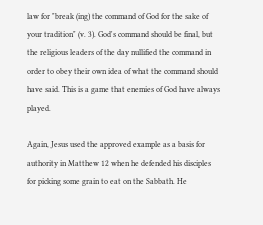law for "break (ing) the command of God for the sake of your tradition" (v. 3). God's command should be final, but the religious leaders of the day nullified the command in order to obey their own idea of what the command should have said. This is a game that enemies of God have always played.

Again, Jesus used the approved example as a basis for authority in Matthew 12 when he defended his disciples for picking some grain to eat on the Sabbath. He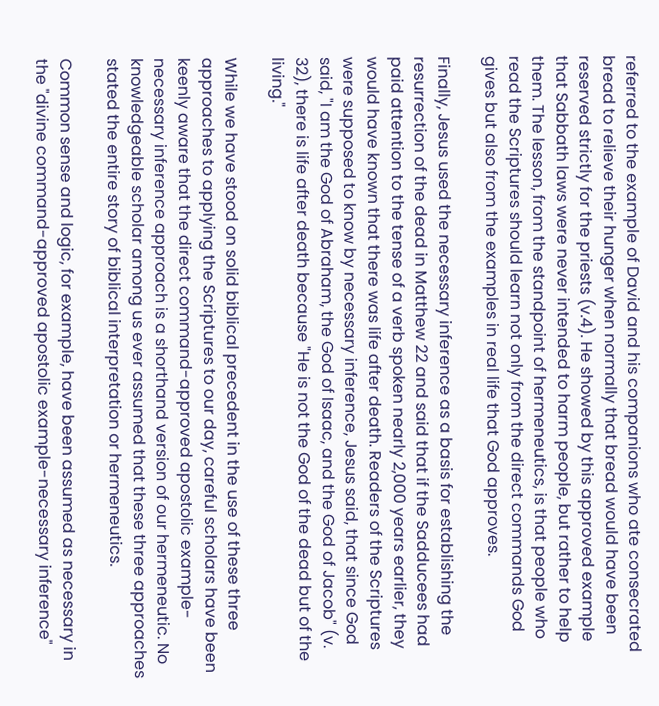referred to the example of David and his companions who ate consecrated bread to relieve their hunger when normally that bread would have been reserved strictly for the priests (v.4). He showed by this approved example that Sabbath laws were never intended to harm people, but rather to help them. The lesson, from the standpoint of hermeneutics, is that people who read the Scriptures should learn not only from the direct commands God gives but also from the examples in real life that God approves.

Finally, Jesus used the necessary inference as a basis for establishing the resurrection of the dead in Matthew 22 and said that if the Sadducees had paid attention to the tense of a verb spoken nearly 2,000 years earlier, they would have known that there was life after death. Readers of the Scriptures were supposed to know by necessary inference, Jesus said, that since God said, "I am the God of Abraham, the God of Isaac, and the God of Jacob" (v. 32), there is life after death because "He is not the God of the dead but of the living."

While we have stood on solid biblical precedent in the use of these three approaches to applying the Scriptures to our day, careful scholars have been keenly aware that the direct command-approved apostolic example-necessary inference approach is a shorthand version of our hermeneutic. No knowledgeable scholar among us ever assumed that these three approaches stated the entire story of biblical interpretation or hermeneutics.

Common sense and logic, for example, have been assumed as necessary in the "divine command-approved apostolic example-necessary inference"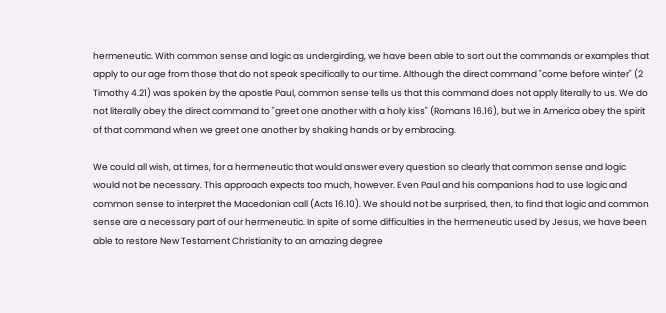hermeneutic. With common sense and logic as undergirding, we have been able to sort out the commands or examples that apply to our age from those that do not speak specifically to our time. Although the direct command "come before winter" (2 Timothy 4.21) was spoken by the apostle Paul, common sense tells us that this command does not apply literally to us. We do not literally obey the direct command to "greet one another with a holy kiss" (Romans 16.16), but we in America obey the spirit of that command when we greet one another by shaking hands or by embracing.

We could all wish, at times, for a hermeneutic that would answer every question so clearly that common sense and logic would not be necessary. This approach expects too much, however. Even Paul and his companions had to use logic and common sense to interpret the Macedonian call (Acts 16.10). We should not be surprised, then, to find that logic and common sense are a necessary part of our hermeneutic. In spite of some difficulties in the hermeneutic used by Jesus, we have been able to restore New Testament Christianity to an amazing degree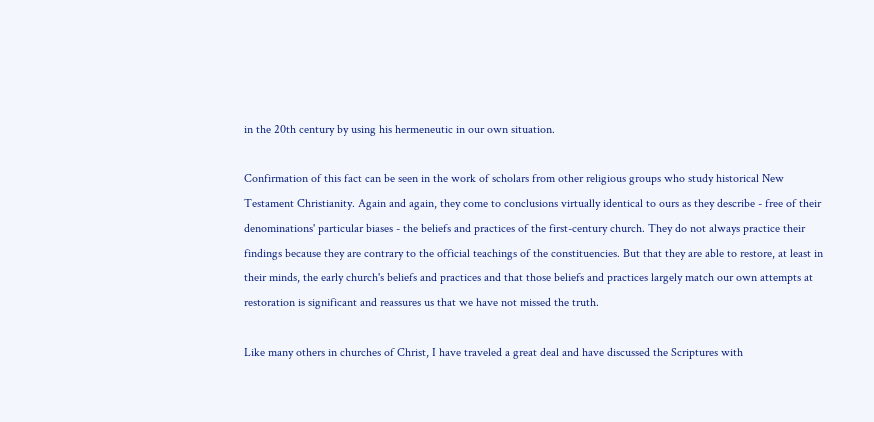in the 20th century by using his hermeneutic in our own situation.

Confirmation of this fact can be seen in the work of scholars from other religious groups who study historical New Testament Christianity. Again and again, they come to conclusions virtually identical to ours as they describe - free of their denominations' particular biases - the beliefs and practices of the first-century church. They do not always practice their findings because they are contrary to the official teachings of the constituencies. But that they are able to restore, at least in their minds, the early church's beliefs and practices and that those beliefs and practices largely match our own attempts at restoration is significant and reassures us that we have not missed the truth.

Like many others in churches of Christ, I have traveled a great deal and have discussed the Scriptures with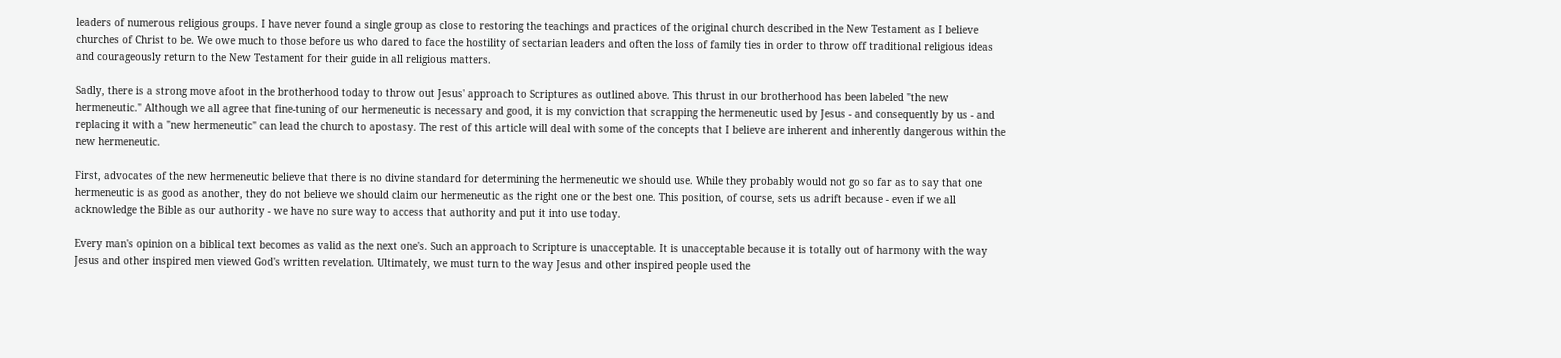leaders of numerous religious groups. I have never found a single group as close to restoring the teachings and practices of the original church described in the New Testament as I believe churches of Christ to be. We owe much to those before us who dared to face the hostility of sectarian leaders and often the loss of family ties in order to throw off traditional religious ideas and courageously return to the New Testament for their guide in all religious matters.

Sadly, there is a strong move afoot in the brotherhood today to throw out Jesus' approach to Scriptures as outlined above. This thrust in our brotherhood has been labeled "the new hermeneutic." Although we all agree that fine-tuning of our hermeneutic is necessary and good, it is my conviction that scrapping the hermeneutic used by Jesus - and consequently by us - and replacing it with a "new hermeneutic" can lead the church to apostasy. The rest of this article will deal with some of the concepts that I believe are inherent and inherently dangerous within the new hermeneutic.

First, advocates of the new hermeneutic believe that there is no divine standard for determining the hermeneutic we should use. While they probably would not go so far as to say that one hermeneutic is as good as another, they do not believe we should claim our hermeneutic as the right one or the best one. This position, of course, sets us adrift because - even if we all acknowledge the Bible as our authority - we have no sure way to access that authority and put it into use today.

Every man's opinion on a biblical text becomes as valid as the next one's. Such an approach to Scripture is unacceptable. It is unacceptable because it is totally out of harmony with the way Jesus and other inspired men viewed God's written revelation. Ultimately, we must turn to the way Jesus and other inspired people used the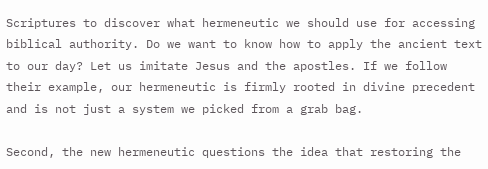Scriptures to discover what hermeneutic we should use for accessing biblical authority. Do we want to know how to apply the ancient text to our day? Let us imitate Jesus and the apostles. If we follow their example, our hermeneutic is firmly rooted in divine precedent and is not just a system we picked from a grab bag.

Second, the new hermeneutic questions the idea that restoring the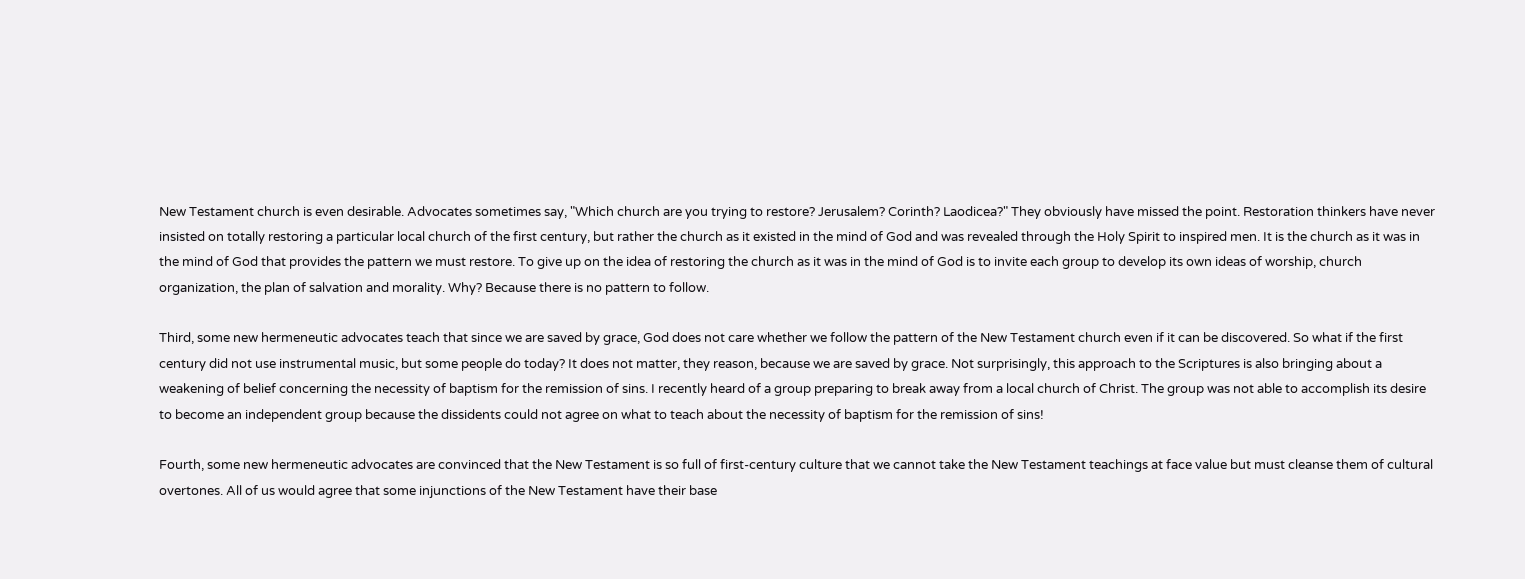New Testament church is even desirable. Advocates sometimes say, "Which church are you trying to restore? Jerusalem? Corinth? Laodicea?" They obviously have missed the point. Restoration thinkers have never insisted on totally restoring a particular local church of the first century, but rather the church as it existed in the mind of God and was revealed through the Holy Spirit to inspired men. It is the church as it was in the mind of God that provides the pattern we must restore. To give up on the idea of restoring the church as it was in the mind of God is to invite each group to develop its own ideas of worship, church organization, the plan of salvation and morality. Why? Because there is no pattern to follow.

Third, some new hermeneutic advocates teach that since we are saved by grace, God does not care whether we follow the pattern of the New Testament church even if it can be discovered. So what if the first century did not use instrumental music, but some people do today? It does not matter, they reason, because we are saved by grace. Not surprisingly, this approach to the Scriptures is also bringing about a weakening of belief concerning the necessity of baptism for the remission of sins. I recently heard of a group preparing to break away from a local church of Christ. The group was not able to accomplish its desire to become an independent group because the dissidents could not agree on what to teach about the necessity of baptism for the remission of sins!

Fourth, some new hermeneutic advocates are convinced that the New Testament is so full of first-century culture that we cannot take the New Testament teachings at face value but must cleanse them of cultural overtones. All of us would agree that some injunctions of the New Testament have their base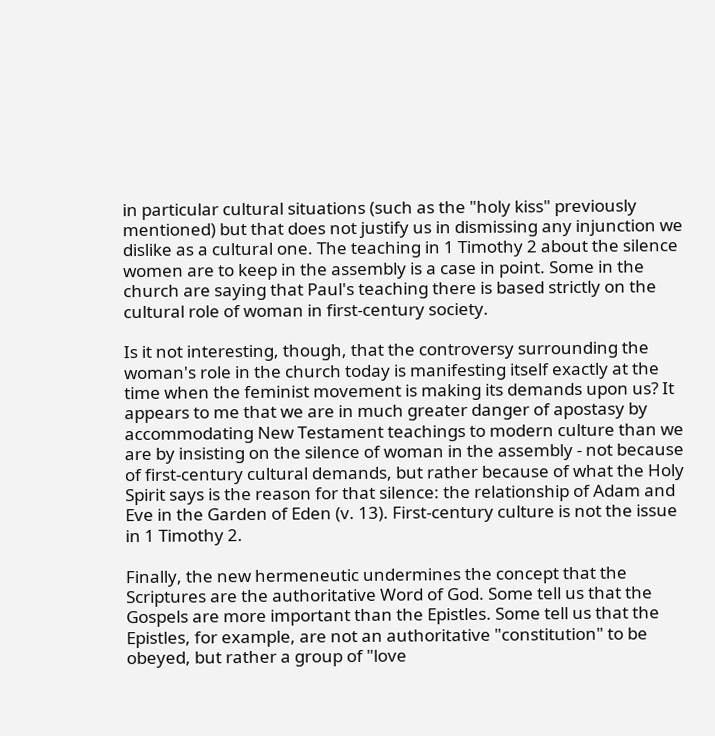in particular cultural situations (such as the "holy kiss" previously mentioned) but that does not justify us in dismissing any injunction we dislike as a cultural one. The teaching in 1 Timothy 2 about the silence women are to keep in the assembly is a case in point. Some in the church are saying that Paul's teaching there is based strictly on the cultural role of woman in first-century society.

Is it not interesting, though, that the controversy surrounding the woman's role in the church today is manifesting itself exactly at the time when the feminist movement is making its demands upon us? It appears to me that we are in much greater danger of apostasy by accommodating New Testament teachings to modern culture than we are by insisting on the silence of woman in the assembly - not because of first-century cultural demands, but rather because of what the Holy Spirit says is the reason for that silence: the relationship of Adam and Eve in the Garden of Eden (v. 13). First-century culture is not the issue in 1 Timothy 2.

Finally, the new hermeneutic undermines the concept that the Scriptures are the authoritative Word of God. Some tell us that the Gospels are more important than the Epistles. Some tell us that the Epistles, for example, are not an authoritative "constitution" to be obeyed, but rather a group of "love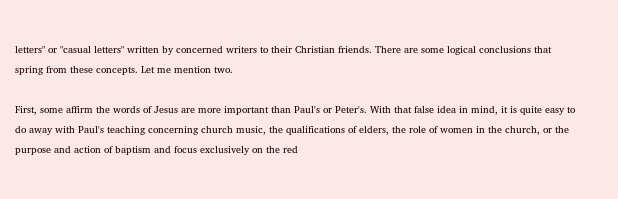letters" or "casual letters" written by concerned writers to their Christian friends. There are some logical conclusions that spring from these concepts. Let me mention two.

First, some affirm the words of Jesus are more important than Paul's or Peter's. With that false idea in mind, it is quite easy to do away with Paul's teaching concerning church music, the qualifications of elders, the role of women in the church, or the purpose and action of baptism and focus exclusively on the red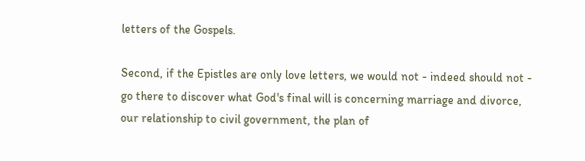letters of the Gospels.

Second, if the Epistles are only love letters, we would not - indeed should not - go there to discover what God's final will is concerning marriage and divorce, our relationship to civil government, the plan of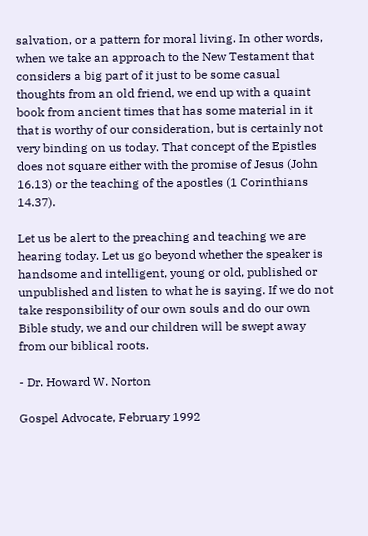salvation, or a pattern for moral living. In other words, when we take an approach to the New Testament that considers a big part of it just to be some casual thoughts from an old friend, we end up with a quaint book from ancient times that has some material in it that is worthy of our consideration, but is certainly not very binding on us today. That concept of the Epistles does not square either with the promise of Jesus (John 16.13) or the teaching of the apostles (1 Corinthians 14.37).

Let us be alert to the preaching and teaching we are hearing today. Let us go beyond whether the speaker is handsome and intelligent, young or old, published or unpublished and listen to what he is saying. If we do not take responsibility of our own souls and do our own Bible study, we and our children will be swept away from our biblical roots.

- Dr. Howard W. Norton

Gospel Advocate, February 1992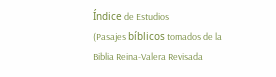Índice de Estudios
(Pasajes bíblicos tomados de la Biblia Reina-Valera Revisada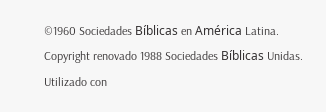©1960 Sociedades Bíblicas en América Latina. Copyright renovado 1988 Sociedades Bíblicas Unidas. Utilizado con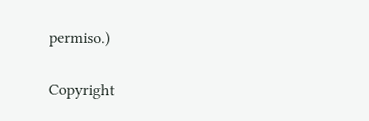permiso.)

Copyright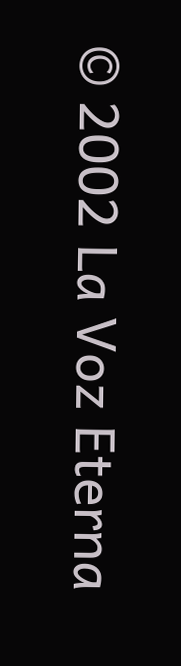© 2002 La Voz Eterna